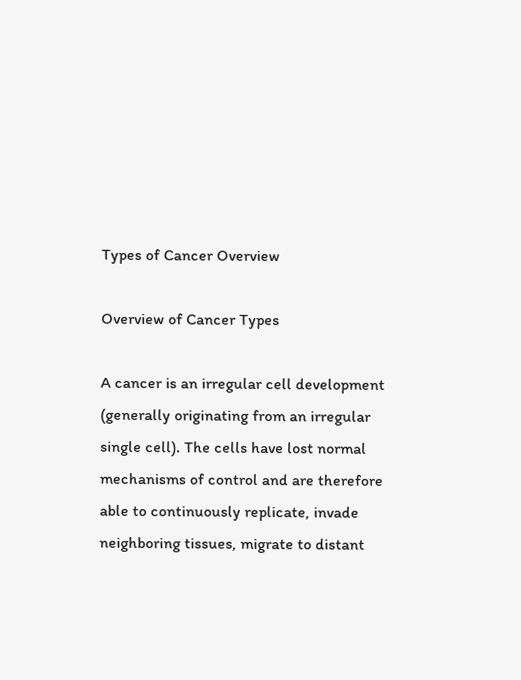Types of Cancer Overview

Overview of Cancer Types

A cancer is an irregular cell development (generally originating from an irregular single cell). The cells have lost normal mechanisms of control and are therefore able to continuously replicate, invade neighboring tissues, migrate to distant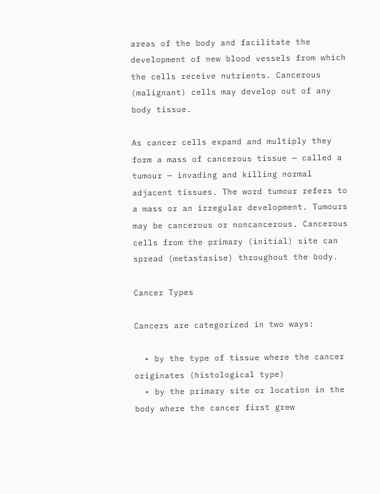areas of the body and facilitate the development of new blood vessels from which the cells receive nutrients. Cancerous (malignant) cells may develop out of any body tissue.

As cancer cells expand and multiply they form a mass of cancerous tissue — called a tumour — invading and killing normal adjacent tissues. The word tumour refers to a mass or an irregular development. Tumours may be cancerous or noncancerous. Cancerous cells from the primary (initial) site can spread (metastasise) throughout the body.

Cancer Types

Cancers are categorized in two ways:

  • by the type of tissue where the cancer originates (histological type)
  • by the primary site or location in the body where the cancer first grew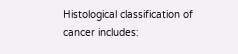Histological classification of cancer includes: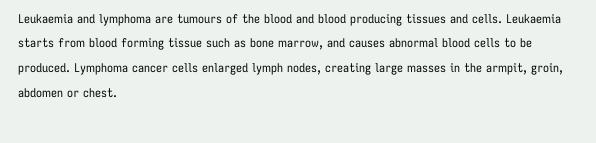Leukaemia and lymphoma are tumours of the blood and blood producing tissues and cells. Leukaemia starts from blood forming tissue such as bone marrow, and causes abnormal blood cells to be produced. Lymphoma cancer cells enlarged lymph nodes, creating large masses in the armpit, groin, abdomen or chest.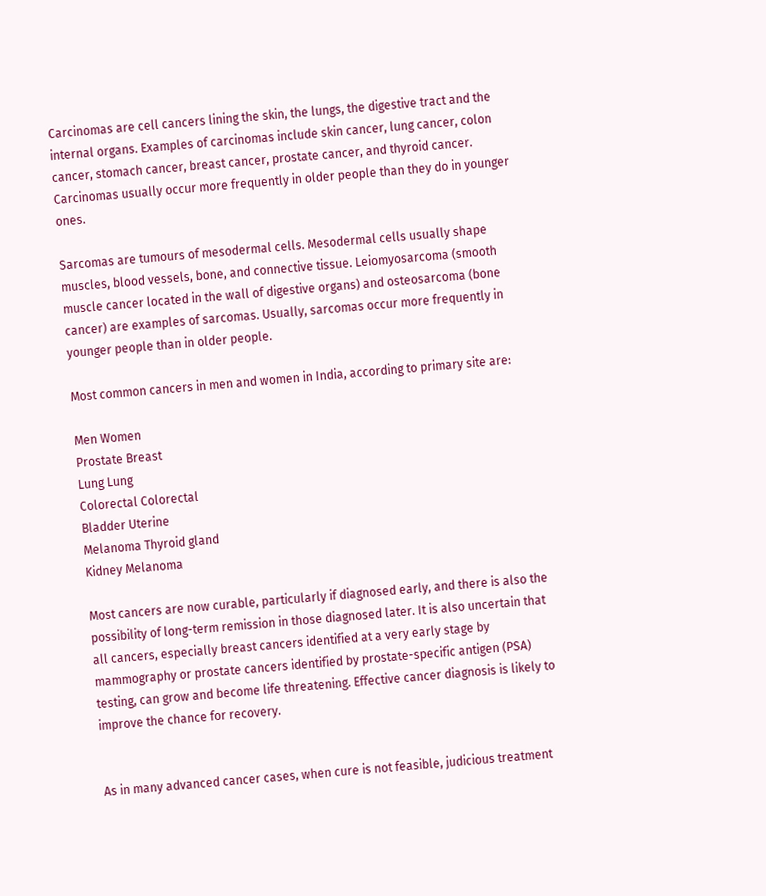Carcinomas are cell cancers lining the skin, the lungs, the digestive tract and the internal organs. Examples of carcinomas include skin cancer, lung cancer, colon cancer, stomach cancer, breast cancer, prostate cancer, and thyroid cancer. Carcinomas usually occur more frequently in older people than they do in younger ones.

Sarcomas are tumours of mesodermal cells. Mesodermal cells usually shape muscles, blood vessels, bone, and connective tissue. Leiomyosarcoma (smooth muscle cancer located in the wall of digestive organs) and osteosarcoma (bone cancer) are examples of sarcomas. Usually, sarcomas occur more frequently in younger people than in older people.

Most common cancers in men and women in India, according to primary site are:

Men Women
Prostate Breast
Lung Lung
Colorectal Colorectal
Bladder Uterine
Melanoma Thyroid gland
Kidney Melanoma

Most cancers are now curable, particularly if diagnosed early, and there is also the possibility of long-term remission in those diagnosed later. It is also uncertain that all cancers, especially breast cancers identified at a very early stage by mammography or prostate cancers identified by prostate-specific antigen (PSA) testing, can grow and become life threatening. Effective cancer diagnosis is likely to improve the chance for recovery.


As in many advanced cancer cases, when cure is not feasible, judicious treatment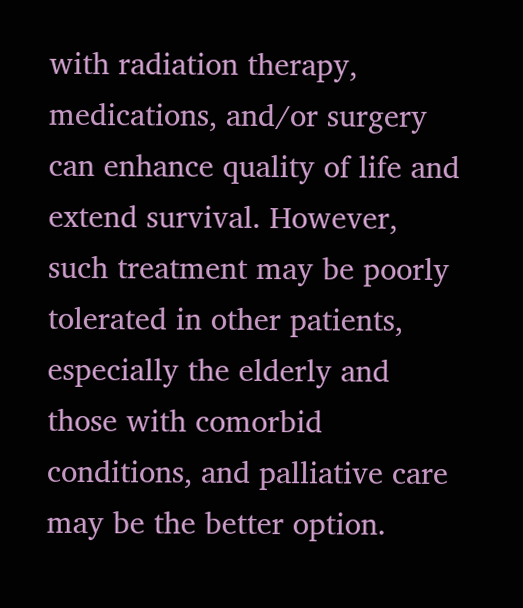with radiation therapy, medications, and/or surgery can enhance quality of life and extend survival. However, such treatment may be poorly tolerated in other patients, especially the elderly and those with comorbid conditions, and palliative care may be the better option.